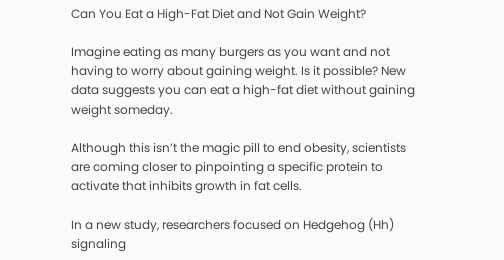Can You Eat a High-Fat Diet and Not Gain Weight?

Imagine eating as many burgers as you want and not having to worry about gaining weight. Is it possible? New data suggests you can eat a high-fat diet without gaining weight someday.

Although this isn’t the magic pill to end obesity, scientists are coming closer to pinpointing a specific protein to activate that inhibits growth in fat cells.

In a new study, researchers focused on Hedgehog (Hh) signaling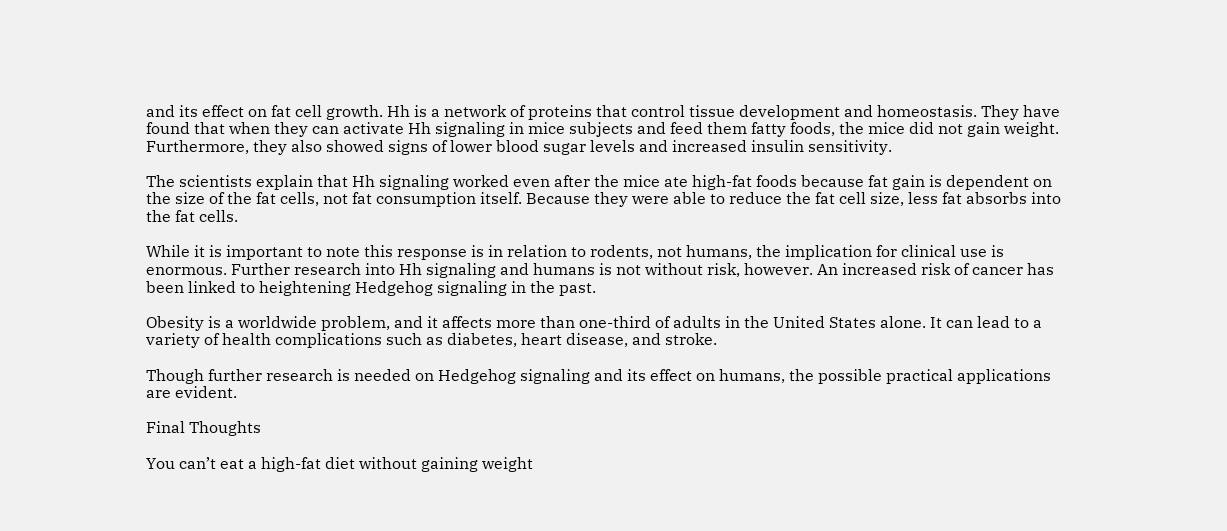and its effect on fat cell growth. Hh is a network of proteins that control tissue development and homeostasis. They have found that when they can activate Hh signaling in mice subjects and feed them fatty foods, the mice did not gain weight. Furthermore, they also showed signs of lower blood sugar levels and increased insulin sensitivity.

The scientists explain that Hh signaling worked even after the mice ate high-fat foods because fat gain is dependent on the size of the fat cells, not fat consumption itself. Because they were able to reduce the fat cell size, less fat absorbs into the fat cells.

While it is important to note this response is in relation to rodents, not humans, the implication for clinical use is enormous. Further research into Hh signaling and humans is not without risk, however. An increased risk of cancer has been linked to heightening Hedgehog signaling in the past.

Obesity is a worldwide problem, and it affects more than one-third of adults in the United States alone. It can lead to a variety of health complications such as diabetes, heart disease, and stroke.

Though further research is needed on Hedgehog signaling and its effect on humans, the possible practical applications are evident.

Final Thoughts

You can’t eat a high-fat diet without gaining weight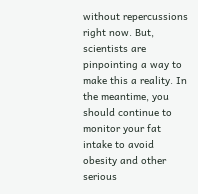without repercussions right now. But, scientists are pinpointing a way to make this a reality. In the meantime, you should continue to monitor your fat intake to avoid obesity and other serious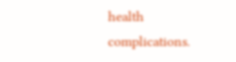health complications.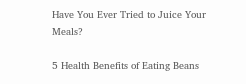Have You Ever Tried to Juice Your Meals?

5 Health Benefits of Eating Beans